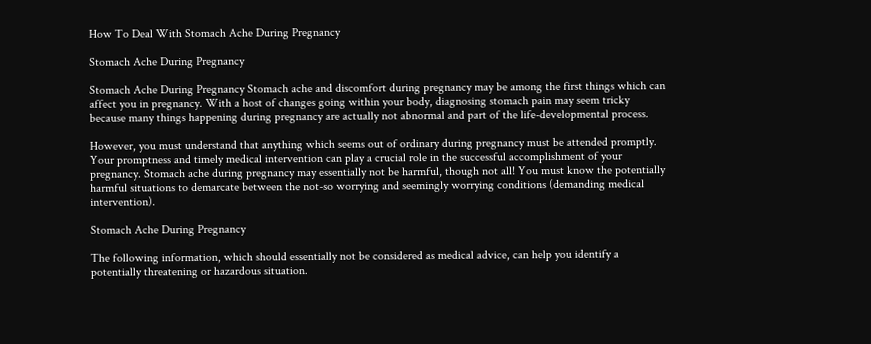How To Deal With Stomach Ache During Pregnancy

Stomach Ache During Pregnancy

Stomach Ache During Pregnancy Stomach ache and discomfort during pregnancy may be among the first things which can affect you in pregnancy. With a host of changes going within your body, diagnosing stomach pain may seem tricky because many things happening during pregnancy are actually not abnormal and part of the life-developmental process.

However, you must understand that anything which seems out of ordinary during pregnancy must be attended promptly. Your promptness and timely medical intervention can play a crucial role in the successful accomplishment of your pregnancy. Stomach ache during pregnancy may essentially not be harmful, though not all! You must know the potentially harmful situations to demarcate between the not-so worrying and seemingly worrying conditions (demanding medical intervention).

Stomach Ache During Pregnancy

The following information, which should essentially not be considered as medical advice, can help you identify a potentially threatening or hazardous situation.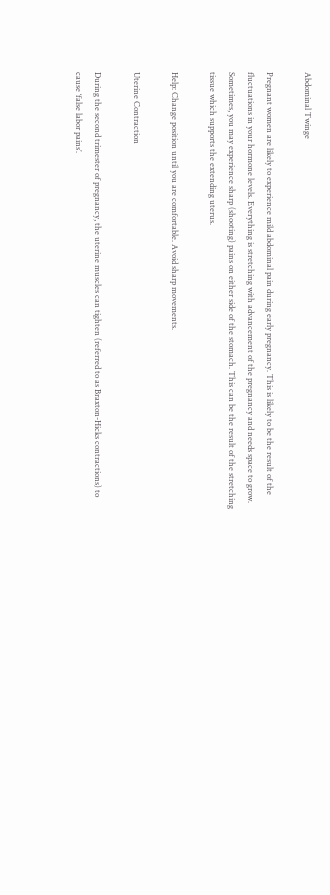Abdominal Twinge

Pregnant women are likely to experience mild abdominal pain during early pregnancy. This is likely to be the result of the fluctuations in your hormone levels. Everything is stretching with advancement of the pregnancy and needs space to grow. Sometimes, you may experience sharp (shooting) pains on either side of the stomach. This can be the result of the stretching tissue which supports the extending uterus.

Help: Change position until you are comfortable. Avoid sharp movements.

Uterine Contraction

During the second trimester of pregnancy, the uterine muscles can tighten (referred to as Braxton-Hicks contractions) to cause ‘false labor pains’.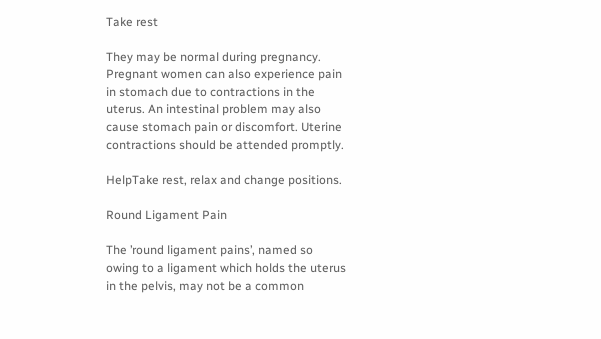Take rest

They may be normal during pregnancy. Pregnant women can also experience pain in stomach due to contractions in the uterus. An intestinal problem may also cause stomach pain or discomfort. Uterine contractions should be attended promptly.

HelpTake rest, relax and change positions.

Round Ligament Pain

The ’round ligament pains’, named so owing to a ligament which holds the uterus in the pelvis, may not be a common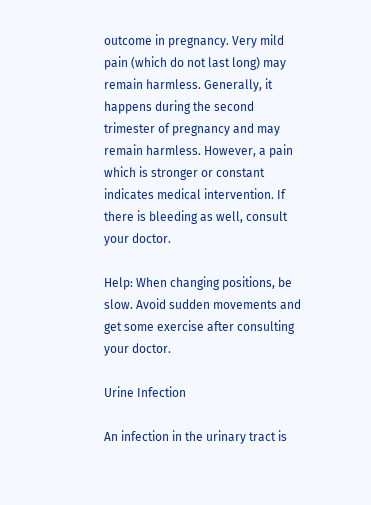outcome in pregnancy. Very mild pain (which do not last long) may remain harmless. Generally, it happens during the second trimester of pregnancy and may remain harmless. However, a pain which is stronger or constant indicates medical intervention. If there is bleeding as well, consult your doctor.

Help: When changing positions, be slow. Avoid sudden movements and get some exercise after consulting your doctor.

Urine Infection

An infection in the urinary tract is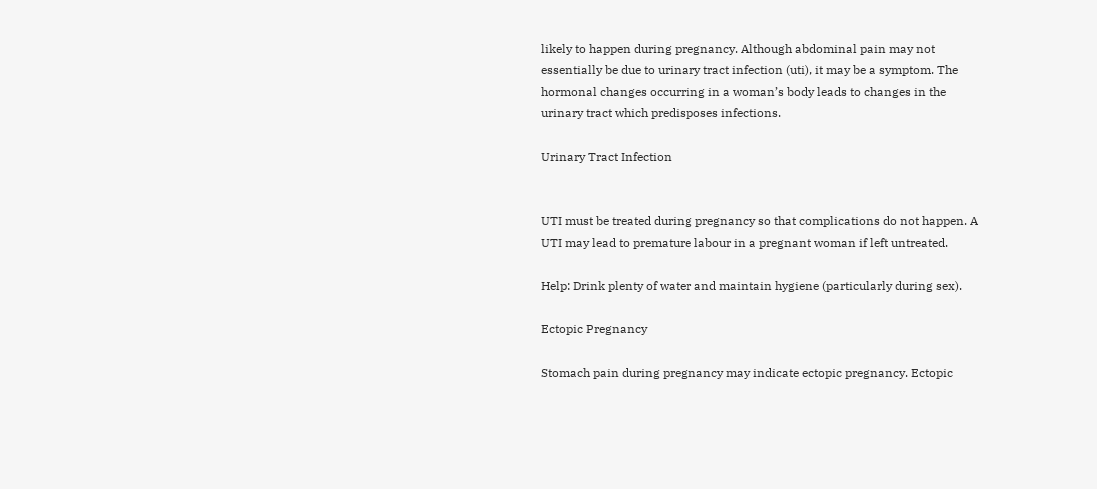likely to happen during pregnancy. Although abdominal pain may not essentially be due to urinary tract infection (uti), it may be a symptom. The hormonal changes occurring in a woman’s body leads to changes in the urinary tract which predisposes infections.

Urinary Tract Infection


UTI must be treated during pregnancy so that complications do not happen. A UTI may lead to premature labour in a pregnant woman if left untreated.

Help: Drink plenty of water and maintain hygiene (particularly during sex).

Ectopic Pregnancy

Stomach pain during pregnancy may indicate ectopic pregnancy. Ectopic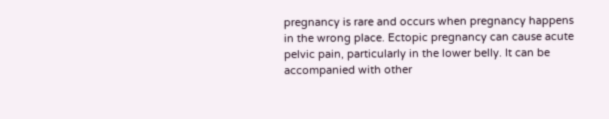pregnancy is rare and occurs when pregnancy happens in the wrong place. Ectopic pregnancy can cause acute pelvic pain, particularly in the lower belly. It can be accompanied with other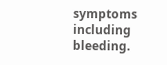symptoms including bleeding.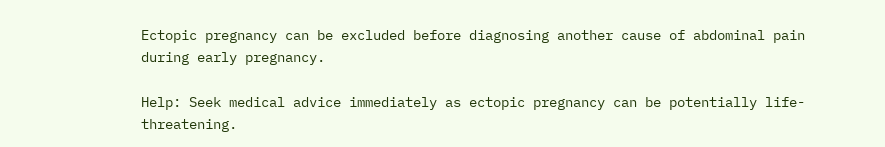Ectopic pregnancy can be excluded before diagnosing another cause of abdominal pain during early pregnancy.

Help: Seek medical advice immediately as ectopic pregnancy can be potentially life-threatening.